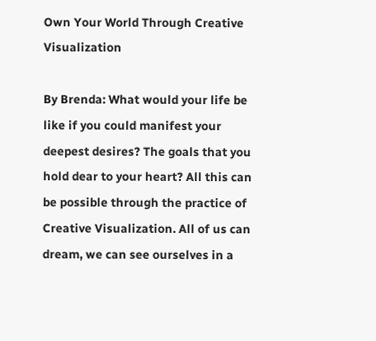Own Your World Through Creative Visualization

By Brenda: What would your life be like if you could manifest your deepest desires? The goals that you hold dear to your heart? All this can be possible through the practice of Creative Visualization. All of us can dream, we can see ourselves in a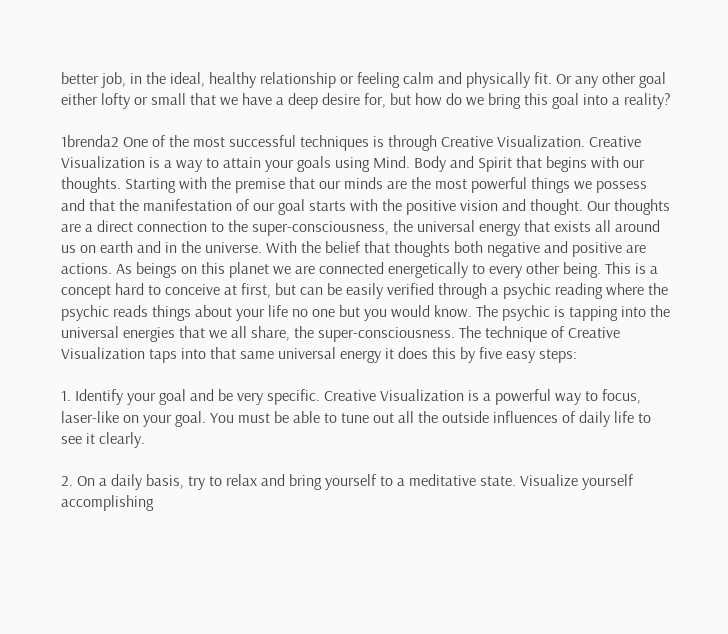better job, in the ideal, healthy relationship or feeling calm and physically fit. Or any other goal either lofty or small that we have a deep desire for, but how do we bring this goal into a reality?

1brenda2 One of the most successful techniques is through Creative Visualization. Creative Visualization is a way to attain your goals using Mind. Body and Spirit that begins with our thoughts. Starting with the premise that our minds are the most powerful things we possess and that the manifestation of our goal starts with the positive vision and thought. Our thoughts are a direct connection to the super-consciousness, the universal energy that exists all around us on earth and in the universe. With the belief that thoughts both negative and positive are actions. As beings on this planet we are connected energetically to every other being. This is a concept hard to conceive at first, but can be easily verified through a psychic reading where the psychic reads things about your life no one but you would know. The psychic is tapping into the universal energies that we all share, the super-consciousness. The technique of Creative Visualization taps into that same universal energy it does this by five easy steps:

1. Identify your goal and be very specific. Creative Visualization is a powerful way to focus, laser-like on your goal. You must be able to tune out all the outside influences of daily life to see it clearly.

2. On a daily basis, try to relax and bring yourself to a meditative state. Visualize yourself accomplishing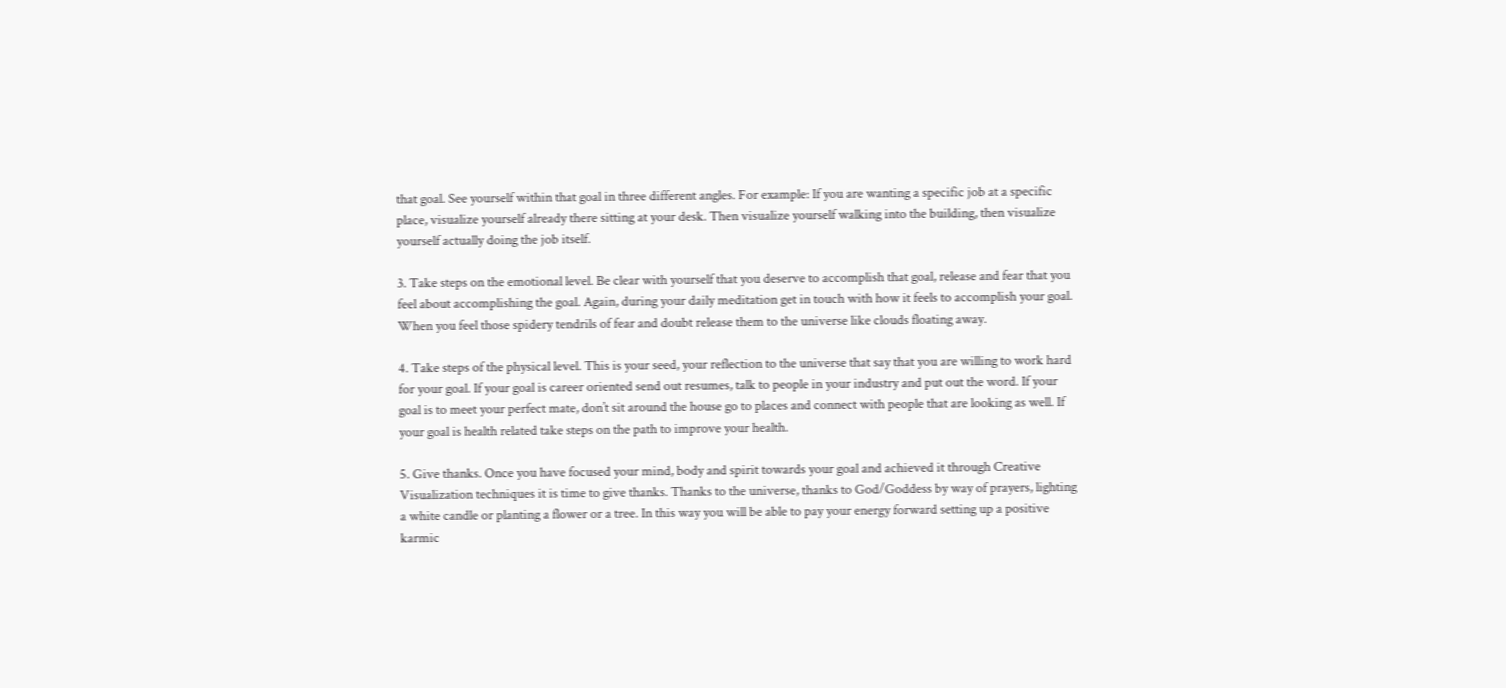that goal. See yourself within that goal in three different angles. For example: If you are wanting a specific job at a specific place, visualize yourself already there sitting at your desk. Then visualize yourself walking into the building, then visualize yourself actually doing the job itself.

3. Take steps on the emotional level. Be clear with yourself that you deserve to accomplish that goal, release and fear that you feel about accomplishing the goal. Again, during your daily meditation get in touch with how it feels to accomplish your goal. When you feel those spidery tendrils of fear and doubt release them to the universe like clouds floating away.

4. Take steps of the physical level. This is your seed, your reflection to the universe that say that you are willing to work hard for your goal. If your goal is career oriented send out resumes, talk to people in your industry and put out the word. If your goal is to meet your perfect mate, don’t sit around the house go to places and connect with people that are looking as well. If your goal is health related take steps on the path to improve your health.

5. Give thanks. Once you have focused your mind, body and spirit towards your goal and achieved it through Creative Visualization techniques it is time to give thanks. Thanks to the universe, thanks to God/Goddess by way of prayers, lighting a white candle or planting a flower or a tree. In this way you will be able to pay your energy forward setting up a positive karmic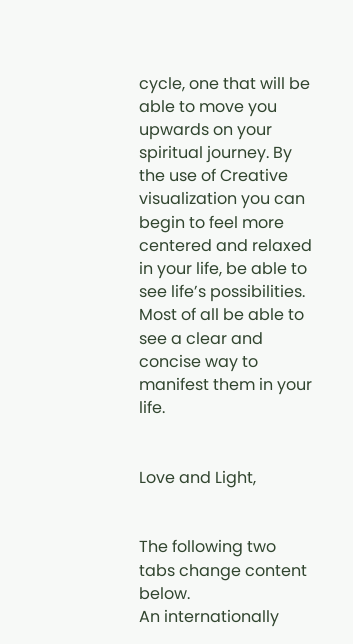cycle, one that will be able to move you upwards on your spiritual journey. By the use of Creative visualization you can begin to feel more centered and relaxed in your life, be able to see life’s possibilities. Most of all be able to see a clear and concise way to manifest them in your life.


Love and Light,


The following two tabs change content below.
An internationally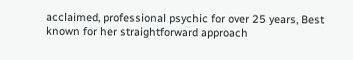acclaimed, professional psychic for over 25 years, Best known for her straightforward approach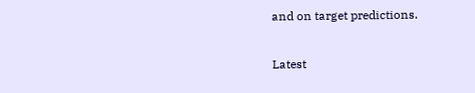and on target predictions.

Latest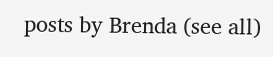posts by Brenda (see all)